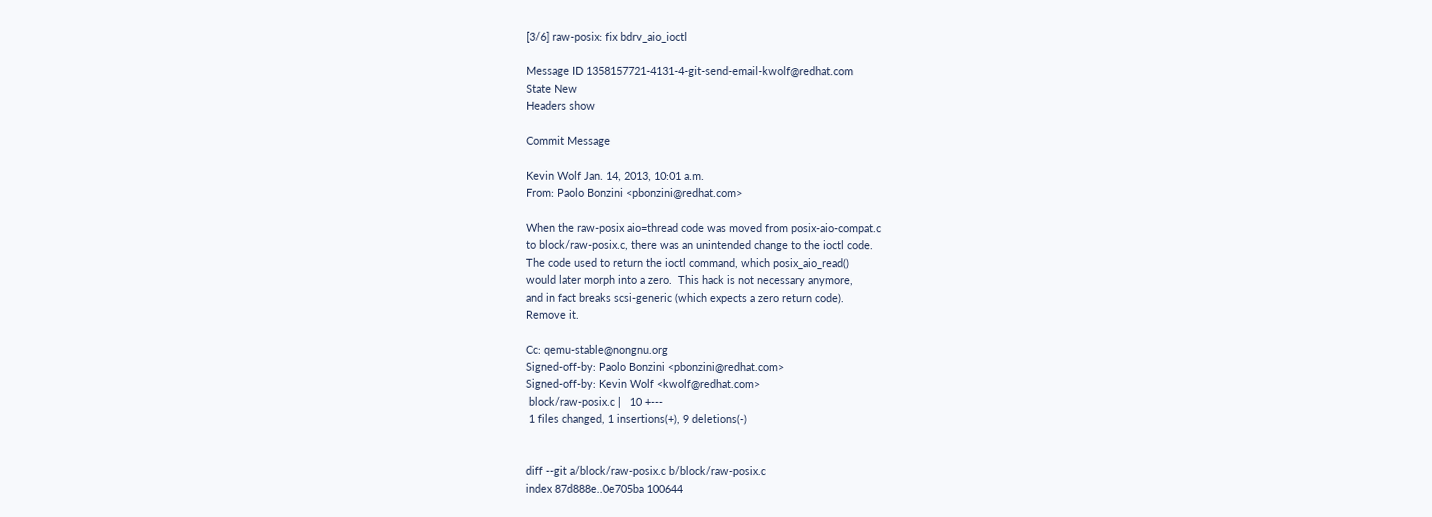[3/6] raw-posix: fix bdrv_aio_ioctl

Message ID 1358157721-4131-4-git-send-email-kwolf@redhat.com
State New
Headers show

Commit Message

Kevin Wolf Jan. 14, 2013, 10:01 a.m.
From: Paolo Bonzini <pbonzini@redhat.com>

When the raw-posix aio=thread code was moved from posix-aio-compat.c
to block/raw-posix.c, there was an unintended change to the ioctl code.
The code used to return the ioctl command, which posix_aio_read()
would later morph into a zero.  This hack is not necessary anymore,
and in fact breaks scsi-generic (which expects a zero return code).
Remove it.

Cc: qemu-stable@nongnu.org
Signed-off-by: Paolo Bonzini <pbonzini@redhat.com>
Signed-off-by: Kevin Wolf <kwolf@redhat.com>
 block/raw-posix.c |   10 +---
 1 files changed, 1 insertions(+), 9 deletions(-)


diff --git a/block/raw-posix.c b/block/raw-posix.c
index 87d888e..0e705ba 100644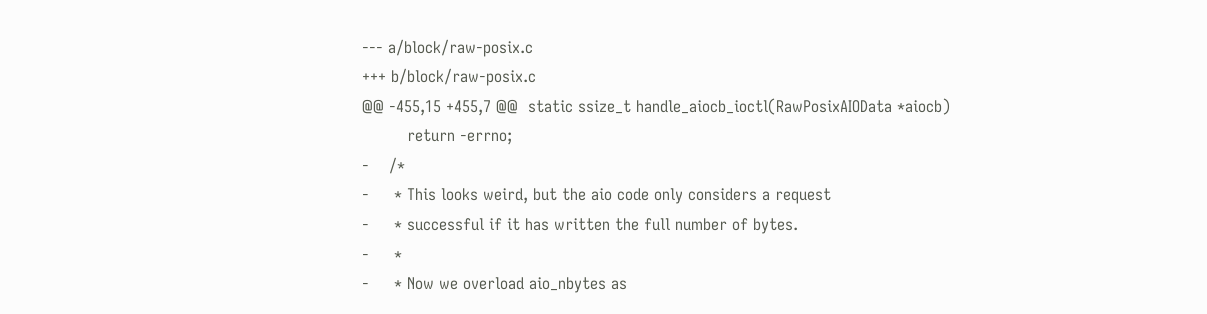--- a/block/raw-posix.c
+++ b/block/raw-posix.c
@@ -455,15 +455,7 @@  static ssize_t handle_aiocb_ioctl(RawPosixAIOData *aiocb)
         return -errno;
-    /*
-     * This looks weird, but the aio code only considers a request
-     * successful if it has written the full number of bytes.
-     *
-     * Now we overload aio_nbytes as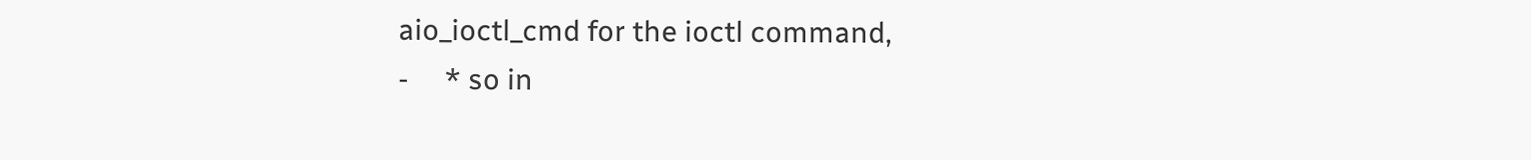aio_ioctl_cmd for the ioctl command,
-     * so in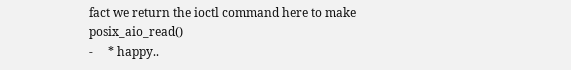fact we return the ioctl command here to make posix_aio_read()
-     * happy..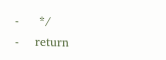-     */
-    return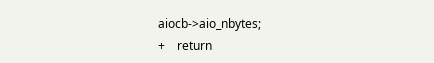aiocb->aio_nbytes;
+    return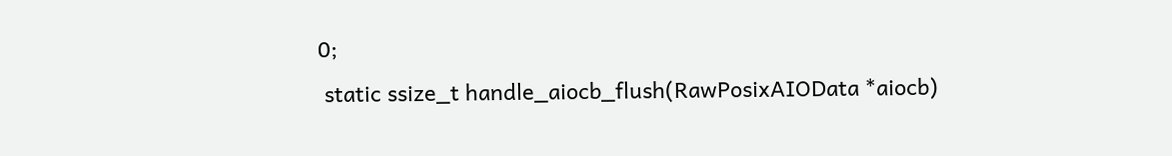0;
 static ssize_t handle_aiocb_flush(RawPosixAIOData *aiocb)